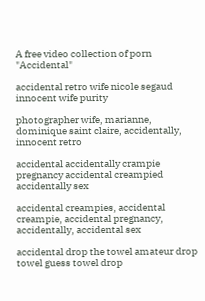A free video collection of porn "Accidental"

accidental retro wife nicole segaud innocent wife purity

photographer wife, marianne, dominique saint claire, accidentally, innocent retro

accidental accidentally crampie pregnancy accidental creampied accidentally sex

accidental creampies, accidental creampie, accidental pregnancy, accidentally, accidental sex

accidental drop the towel amateur drop towel guess towel drop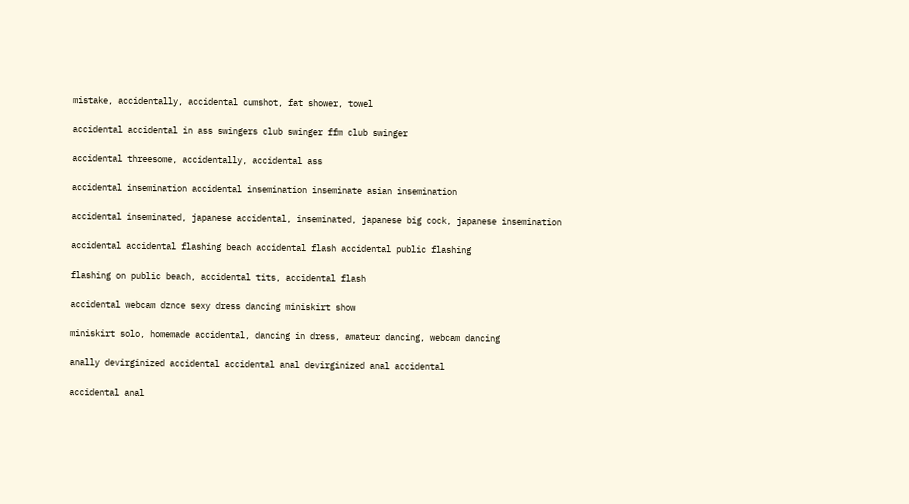mistake, accidentally, accidental cumshot, fat shower, towel

accidental accidental in ass swingers club swinger ffm club swinger

accidental threesome, accidentally, accidental ass

accidental insemination accidental insemination inseminate asian insemination

accidental inseminated, japanese accidental, inseminated, japanese big cock, japanese insemination

accidental accidental flashing beach accidental flash accidental public flashing

flashing on public beach, accidental tits, accidental flash

accidental webcam dznce sexy dress dancing miniskirt show

miniskirt solo, homemade accidental, dancing in dress, amateur dancing, webcam dancing

anally devirginized accidental accidental anal devirginized anal accidental

accidental anal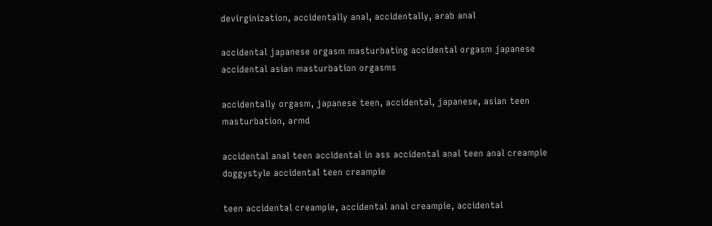devirginization, accidentally anal, accidentally, arab anal

accidental japanese orgasm masturbating accidental orgasm japanese accidental asian masturbation orgasms

accidentally orgasm, japanese teen, accidental, japanese, asian teen masturbation, armd

accidental anal teen accidental in ass accidental anal teen anal creampie doggystyle accidental teen creampie

teen accidental creampie, accidental anal creampie, accidental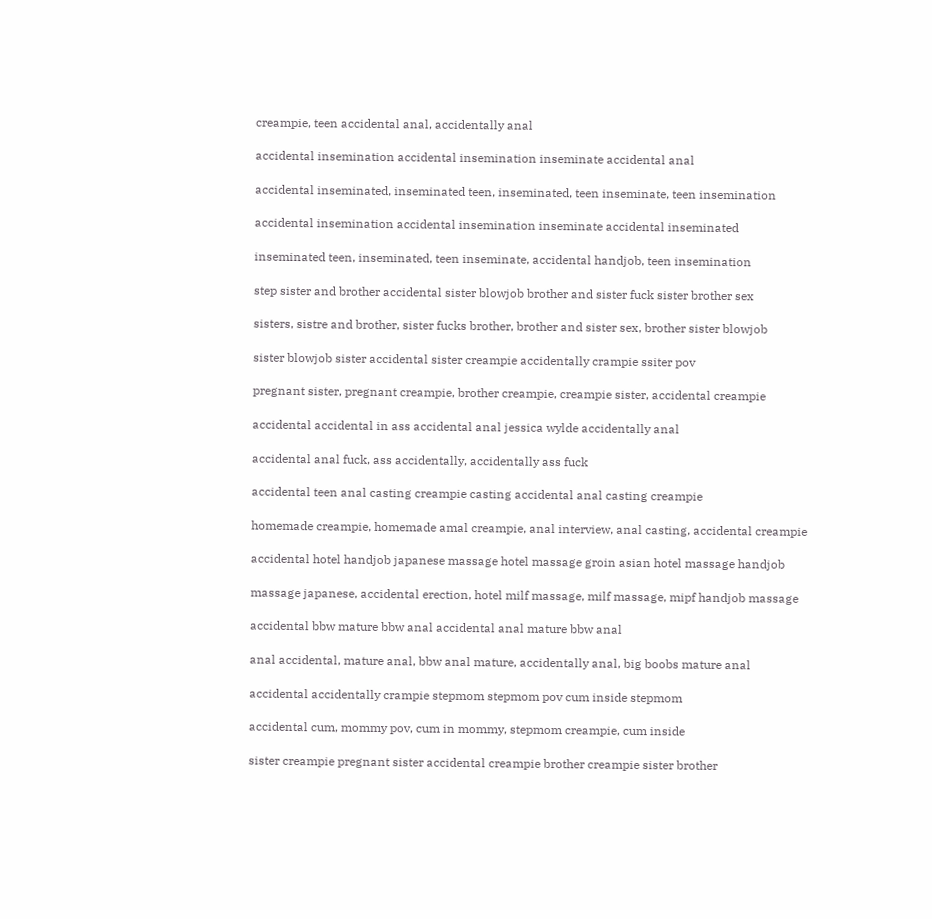creampie, teen accidental anal, accidentally anal

accidental insemination accidental insemination inseminate accidental anal

accidental inseminated, inseminated teen, inseminated, teen inseminate, teen insemination

accidental insemination accidental insemination inseminate accidental inseminated

inseminated teen, inseminated, teen inseminate, accidental handjob, teen insemination

step sister and brother accidental sister blowjob brother and sister fuck sister brother sex

sisters, sistre and brother, sister fucks brother, brother and sister sex, brother sister blowjob

sister blowjob sister accidental sister creampie accidentally crampie ssiter pov

pregnant sister, pregnant creampie, brother creampie, creampie sister, accidental creampie

accidental accidental in ass accidental anal jessica wylde accidentally anal

accidental anal fuck, ass accidentally, accidentally ass fuck

accidental teen anal casting creampie casting accidental anal casting creampie

homemade creampie, homemade amal creampie, anal interview, anal casting, accidental creampie

accidental hotel handjob japanese massage hotel massage groin asian hotel massage handjob

massage japanese, accidental erection, hotel milf massage, milf massage, mipf handjob massage

accidental bbw mature bbw anal accidental anal mature bbw anal

anal accidental, mature anal, bbw anal mature, accidentally anal, big boobs mature anal

accidental accidentally crampie stepmom stepmom pov cum inside stepmom

accidental cum, mommy pov, cum in mommy, stepmom creampie, cum inside

sister creampie pregnant sister accidental creampie brother creampie sister brother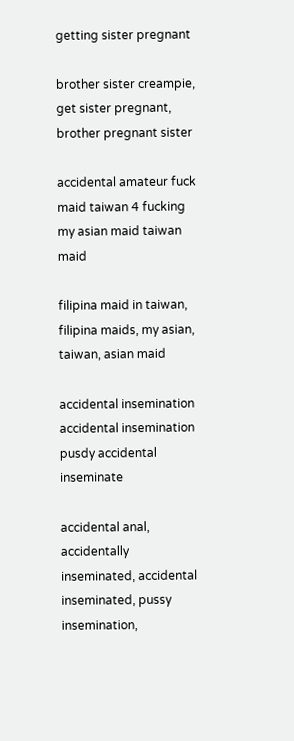getting sister pregnant

brother sister creampie, get sister pregnant, brother pregnant sister

accidental amateur fuck maid taiwan 4 fucking my asian maid taiwan maid

filipina maid in taiwan, filipina maids, my asian, taiwan, asian maid

accidental insemination accidental insemination pusdy accidental inseminate

accidental anal, accidentally inseminated, accidental inseminated, pussy insemination,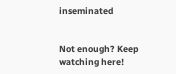inseminated


Not enough? Keep watching here!